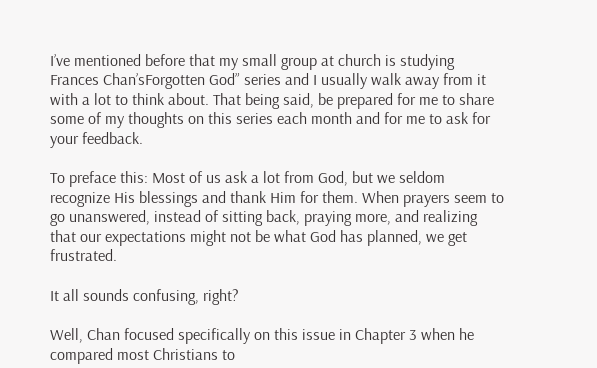I’ve mentioned before that my small group at church is studying Frances Chan’sForgotten God” series and I usually walk away from it with a lot to think about. That being said, be prepared for me to share some of my thoughts on this series each month and for me to ask for your feedback.

To preface this: Most of us ask a lot from God, but we seldom recognize His blessings and thank Him for them. When prayers seem to go unanswered, instead of sitting back, praying more, and realizing that our expectations might not be what God has planned, we get frustrated.

It all sounds confusing, right?

Well, Chan focused specifically on this issue in Chapter 3 when he compared most Christians to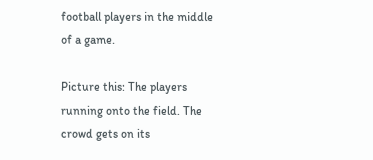football players in the middle of a game.

Picture this: The players running onto the field. The crowd gets on its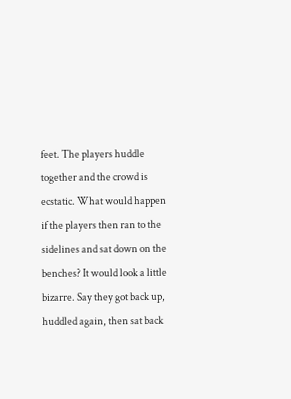feet. The players huddle together and the crowd is ecstatic. What would happen if the players then ran to the sidelines and sat down on the benches? It would look a little bizarre. Say they got back up, huddled again, then sat back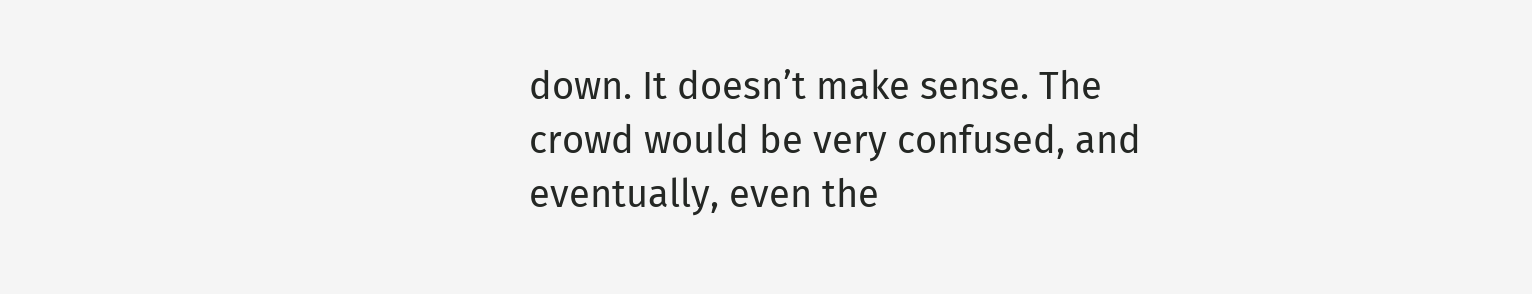down. It doesn’t make sense. The crowd would be very confused, and eventually, even the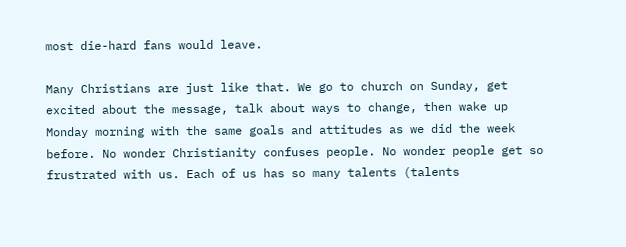most die-hard fans would leave.

Many Christians are just like that. We go to church on Sunday, get excited about the message, talk about ways to change, then wake up Monday morning with the same goals and attitudes as we did the week before. No wonder Christianity confuses people. No wonder people get so frustrated with us. Each of us has so many talents (talents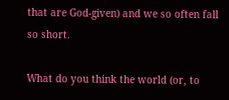that are God-given) and we so often fall so short.

What do you think the world (or, to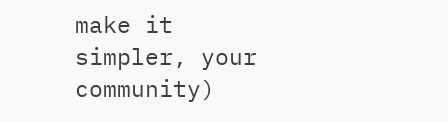make it simpler, your community)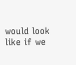would look like if we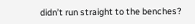didn’t run straight to the benches?